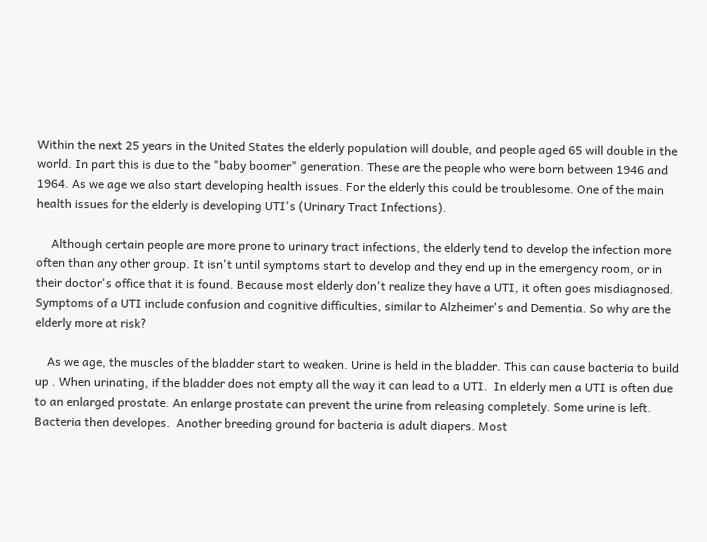Within the next 25 years in the United States the elderly population will double, and people aged 65 will double in the world. In part this is due to the "baby boomer" generation. These are the people who were born between 1946 and 1964. As we age we also start developing health issues. For the elderly this could be troublesome. One of the main health issues for the elderly is developing UTI's (Urinary Tract Infections).

     Although certain people are more prone to urinary tract infections, the elderly tend to develop the infection more often than any other group. It isn't until symptoms start to develop and they end up in the emergency room, or in their doctor's office that it is found. Because most elderly don't realize they have a UTI, it often goes misdiagnosed.  Symptoms of a UTI include confusion and cognitive difficulties, similar to Alzheimer's and Dementia. So why are the elderly more at risk?

    As we age, the muscles of the bladder start to weaken. Urine is held in the bladder. This can cause bacteria to build up . When urinating, if the bladder does not empty all the way it can lead to a UTI.  In elderly men a UTI is often due to an enlarged prostate. An enlarge prostate can prevent the urine from releasing completely. Some urine is left. Bacteria then developes.  Another breeding ground for bacteria is adult diapers. Most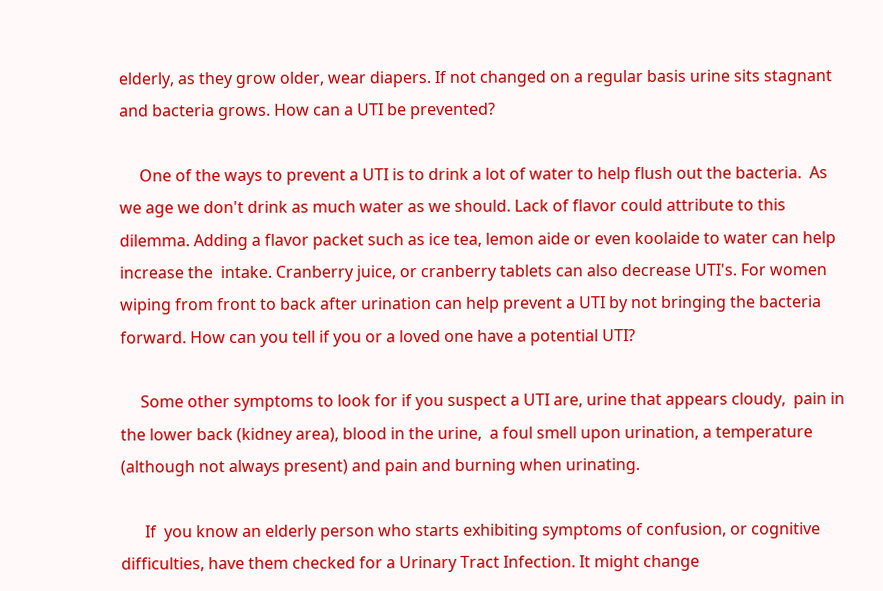elderly, as they grow older, wear diapers. If not changed on a regular basis urine sits stagnant and bacteria grows. How can a UTI be prevented?

     One of the ways to prevent a UTI is to drink a lot of water to help flush out the bacteria.  As we age we don't drink as much water as we should. Lack of flavor could attribute to this dilemma. Adding a flavor packet such as ice tea, lemon aide or even koolaide to water can help increase the  intake. Cranberry juice, or cranberry tablets can also decrease UTI's. For women wiping from front to back after urination can help prevent a UTI by not bringing the bacteria forward. How can you tell if you or a loved one have a potential UTI?

     Some other symptoms to look for if you suspect a UTI are, urine that appears cloudy,  pain in the lower back (kidney area), blood in the urine,  a foul smell upon urination, a temperature (although not always present) and pain and burning when urinating.

      If  you know an elderly person who starts exhibiting symptoms of confusion, or cognitive difficulties, have them checked for a Urinary Tract Infection. It might change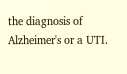the diagnosis of Alzheimer's or a UTI.